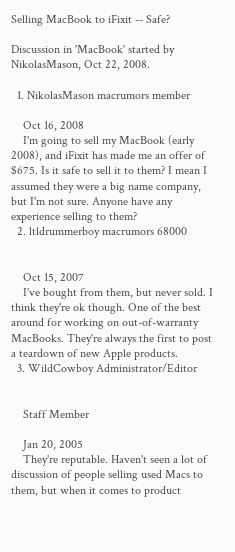Selling MacBook to iFixit -- Safe?

Discussion in 'MacBook' started by NikolasMason, Oct 22, 2008.

  1. NikolasMason macrumors member

    Oct 16, 2008
    I'm going to sell my MacBook (early 2008), and iFixit has made me an offer of $675. Is it safe to sell it to them? I mean I assumed they were a big name company, but I'm not sure. Anyone have any experience selling to them?
  2. ltldrummerboy macrumors 68000


    Oct 15, 2007
    I've bought from them, but never sold. I think they're ok though. One of the best around for working on out-of-warranty MacBooks. They're always the first to post a teardown of new Apple products.
  3. WildCowboy Administrator/Editor


    Staff Member

    Jan 20, 2005
    They're reputable. Haven't seen a lot of discussion of people selling used Macs to them, but when it comes to product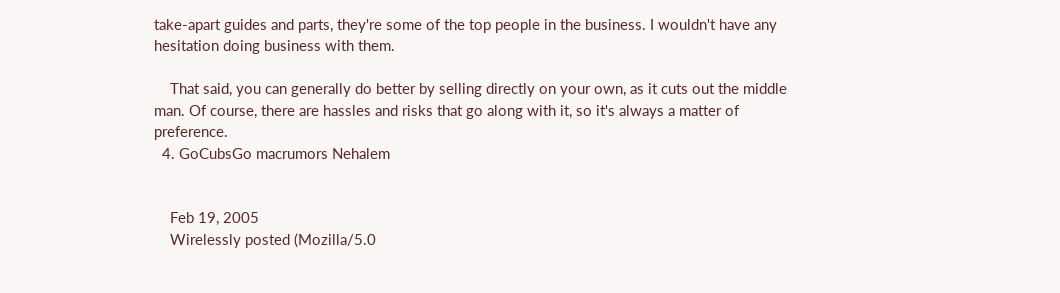take-apart guides and parts, they're some of the top people in the business. I wouldn't have any hesitation doing business with them.

    That said, you can generally do better by selling directly on your own, as it cuts out the middle man. Of course, there are hassles and risks that go along with it, so it's always a matter of preference.
  4. GoCubsGo macrumors Nehalem


    Feb 19, 2005
    Wirelessly posted (Mozilla/5.0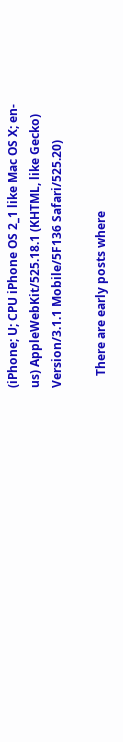(iPhone; U; CPU iPhone OS 2_1 like Mac OS X; en-us) AppleWebKit/525.18.1 (KHTML, like Gecko) Version/3.1.1 Mobile/5F136 Safari/525.20)

    There are early posts where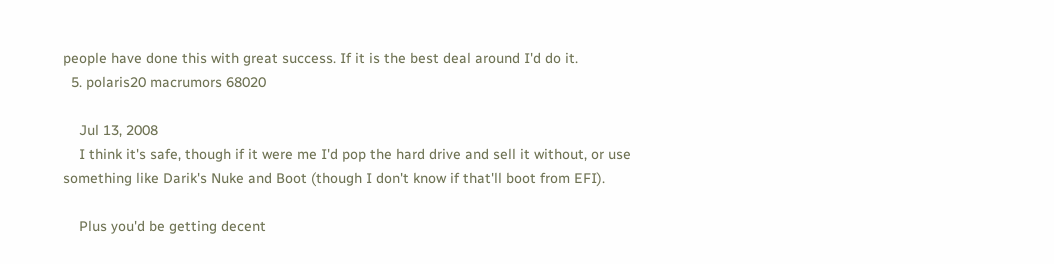people have done this with great success. If it is the best deal around I'd do it.
  5. polaris20 macrumors 68020

    Jul 13, 2008
    I think it's safe, though if it were me I'd pop the hard drive and sell it without, or use something like Darik's Nuke and Boot (though I don't know if that'll boot from EFI).

    Plus you'd be getting decent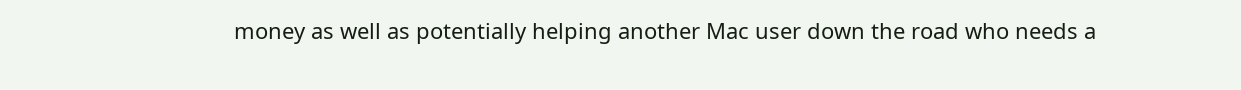money as well as potentially helping another Mac user down the road who needs a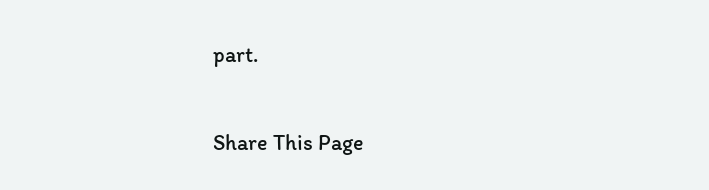part.

Share This Page